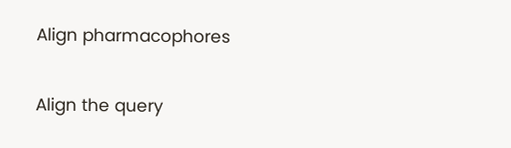Align pharmacophores


Align the query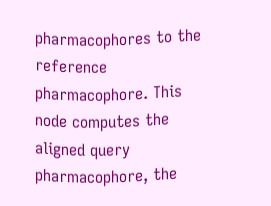pharmacophores to the reference pharmacophore. This node computes the aligned query pharmacophore, the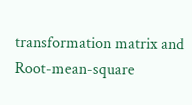transformation matrix and Root-mean-square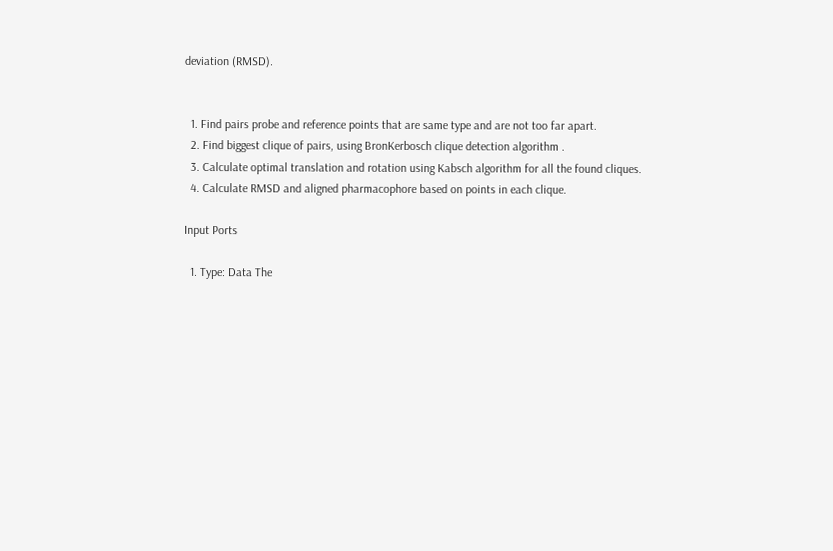deviation (RMSD).


  1. Find pairs probe and reference points that are same type and are not too far apart.
  2. Find biggest clique of pairs, using BronKerbosch clique detection algorithm .
  3. Calculate optimal translation and rotation using Kabsch algorithm for all the found cliques.
  4. Calculate RMSD and aligned pharmacophore based on points in each clique.

Input Ports

  1. Type: Data The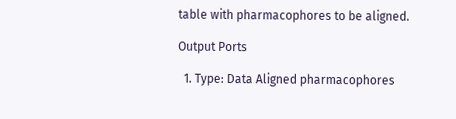table with pharmacophores to be aligned.

Output Ports

  1. Type: Data Aligned pharmacophores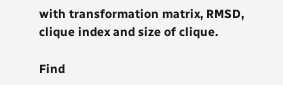with transformation matrix, RMSD, clique index and size of clique.

Find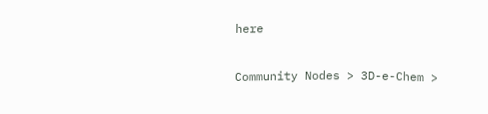here

Community Nodes > 3D-e-Chem >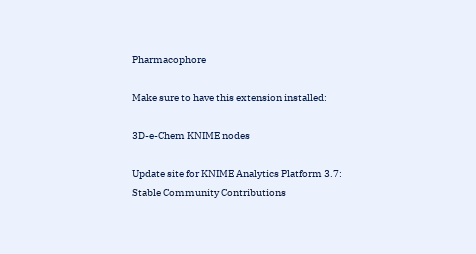Pharmacophore

Make sure to have this extension installed:

3D-e-Chem KNIME nodes

Update site for KNIME Analytics Platform 3.7:
Stable Community Contributions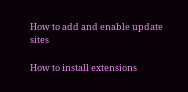How to add and enable update sites

How to install extensions